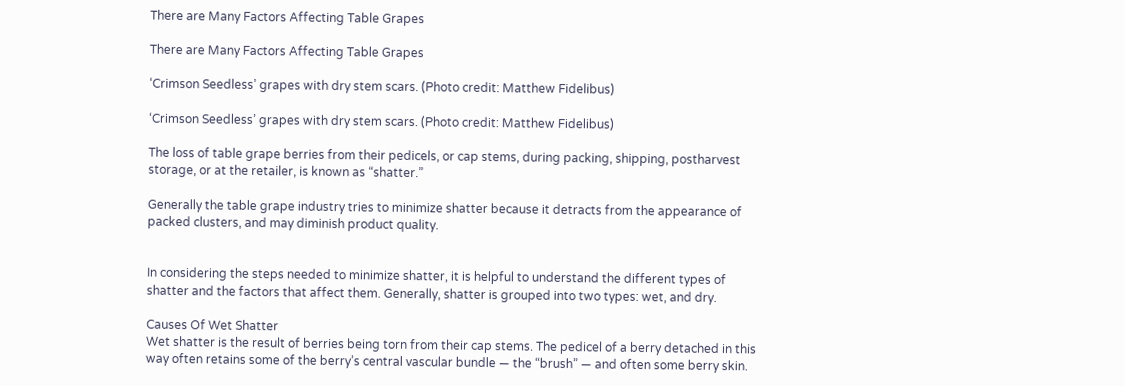There are Many Factors Affecting Table Grapes

There are Many Factors Affecting Table Grapes

‘Crimson Seedless’ grapes with dry stem scars. (Photo credit: Matthew Fidelibus)

‘Crimson Seedless’ grapes with dry stem scars. (Photo credit: Matthew Fidelibus)

The loss of table grape berries from their pedicels, or cap stems, during packing, shipping, postharvest storage, or at the retailer, is known as “shatter.”

Generally the table grape industry tries to minimize shatter because it detracts from the appearance of packed clusters, and may diminish product quality.


In considering the steps needed to minimize shatter, it is helpful to understand the different types of shatter and the factors that affect them. Generally, shatter is grouped into two types: wet, and dry.

Causes Of Wet Shatter
Wet shatter is the result of berries being torn from their cap stems. The pedicel of a berry detached in this way often retains some of the berry’s central vascular bundle — the “brush” — and often some berry skin.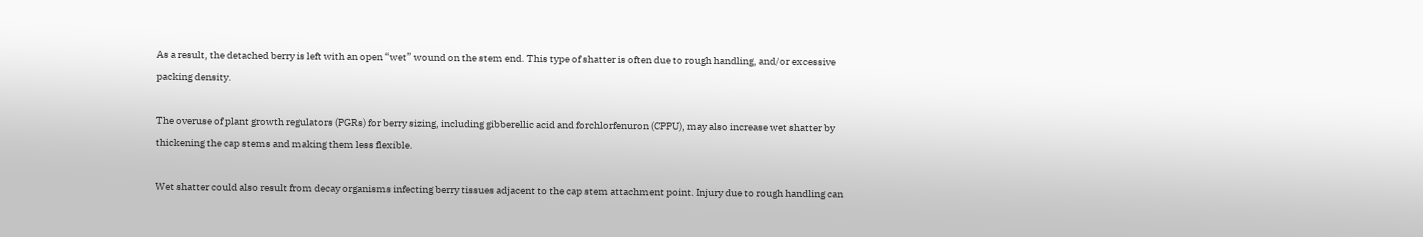As a result, the detached berry is left with an open “wet” wound on the stem end. This type of shatter is often due to rough handling, and/or excessive packing density.

The overuse of plant growth regulators (PGRs) for berry sizing, including gibberellic acid and forchlorfenuron (CPPU), may also increase wet shatter by thickening the cap stems and making them less flexible.

Wet shatter could also result from decay organisms infecting berry tissues adjacent to the cap stem attachment point. Injury due to rough handling can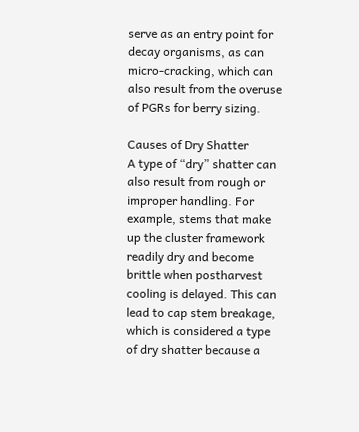serve as an entry point for decay organisms, as can micro-cracking, which can also result from the overuse of PGRs for berry sizing.

Causes of Dry Shatter
A type of “dry” shatter can also result from rough or improper handling. For example, stems that make up the cluster framework readily dry and become brittle when postharvest cooling is delayed. This can lead to cap stem breakage, which is considered a type of dry shatter because a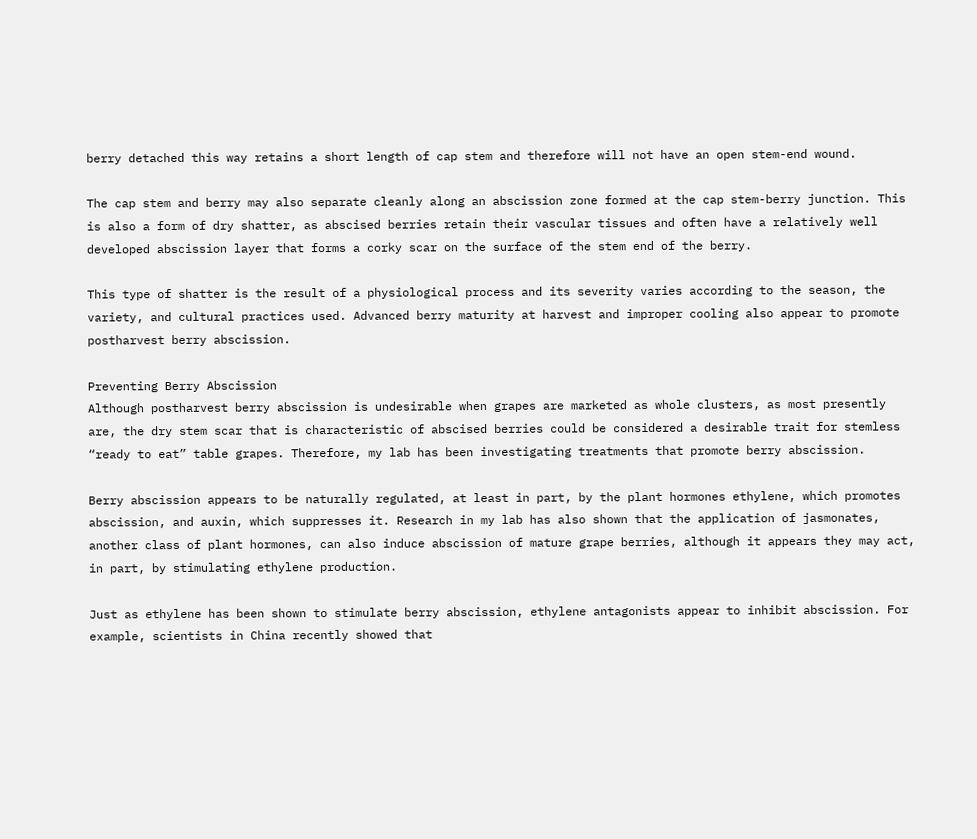berry detached this way retains a short length of cap stem and therefore will not have an open stem-end wound.

The cap stem and berry may also separate cleanly along an abscission zone formed at the cap stem-berry junction. This is also a form of dry shatter, as abscised berries retain their vascular tissues and often have a relatively well developed abscission layer that forms a corky scar on the surface of the stem end of the berry.

This type of shatter is the result of a physiological process and its severity varies according to the season, the variety, and cultural practices used. Advanced berry maturity at harvest and improper cooling also appear to promote postharvest berry abscission.

Preventing Berry Abscission
Although postharvest berry abscission is undesirable when grapes are marketed as whole clusters, as most presently are, the dry stem scar that is characteristic of abscised berries could be considered a desirable trait for stemless “ready to eat” table grapes. Therefore, my lab has been investigating treatments that promote berry abscission.

Berry abscission appears to be naturally regulated, at least in part, by the plant hormones ethylene, which promotes abscission, and auxin, which suppresses it. Research in my lab has also shown that the application of jasmonates, another class of plant hormones, can also induce abscission of mature grape berries, although it appears they may act, in part, by stimulating ethylene production.

Just as ethylene has been shown to stimulate berry abscission, ethylene antagonists appear to inhibit abscission. For example, scientists in China recently showed that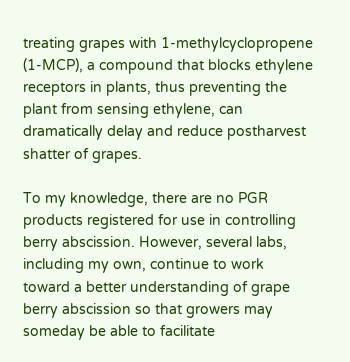treating grapes with 1-methylcyclopropene (1-MCP), a compound that blocks ethylene receptors in plants, thus preventing the plant from sensing ethylene, can dramatically delay and reduce postharvest shatter of grapes.

To my knowledge, there are no PGR products registered for use in controlling berry abscission. However, several labs, including my own, continue to work toward a better understanding of grape berry abscission so that growers may someday be able to facilitate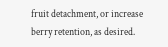fruit detachment, or increase berry retention, as desired.